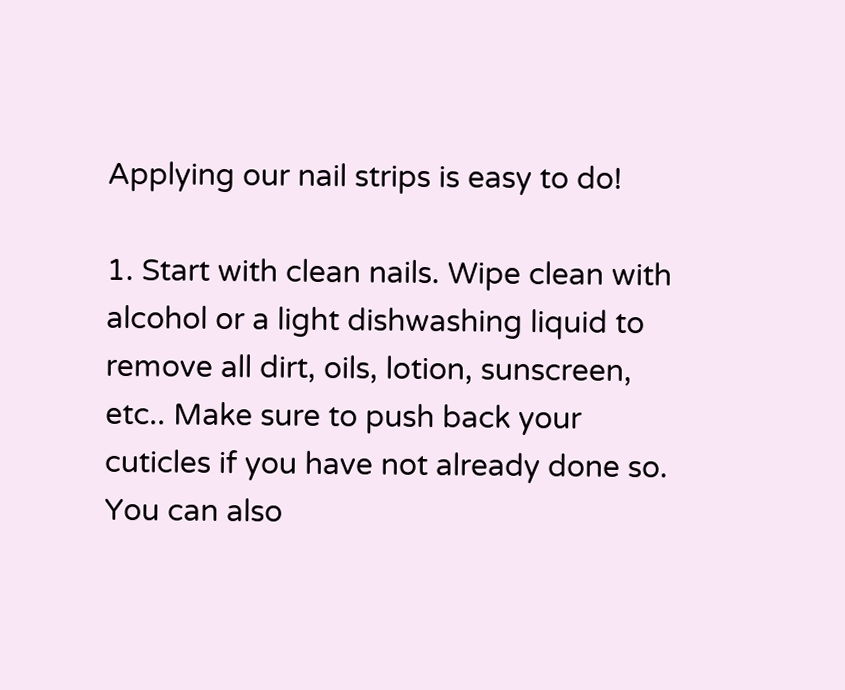Applying our nail strips is easy to do!

1. Start with clean nails. Wipe clean with alcohol or a light dishwashing liquid to remove all dirt, oils, lotion, sunscreen, etc.. Make sure to push back your cuticles if you have not already done so. You can also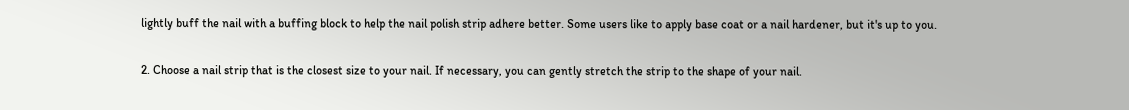lightly buff the nail with a buffing block to help the nail polish strip adhere better. Some users like to apply base coat or a nail hardener, but it's up to you.

2. Choose a nail strip that is the closest size to your nail. If necessary, you can gently stretch the strip to the shape of your nail.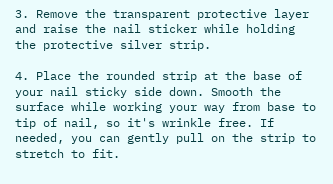3. Remove the transparent protective layer and raise the nail sticker while holding the protective silver strip.

4. Place the rounded strip at the base of your nail sticky side down. Smooth the surface while working your way from base to tip of nail, so it's wrinkle free. If needed, you can gently pull on the strip to stretch to fit.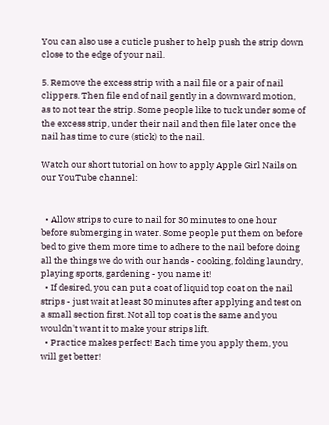You can also use a cuticle pusher to help push the strip down close to the edge of your nail.

5. Remove the excess strip with a nail file or a pair of nail clippers. Then file end of nail gently in a downward motion, as to not tear the strip. Some people like to tuck under some of the excess strip, under their nail and then file later once the nail has time to cure (stick) to the nail.

Watch our short tutorial on how to apply Apple Girl Nails on our YouTube channel:


  • Allow strips to cure to nail for 30 minutes to one hour before submerging in water. Some people put them on before bed to give them more time to adhere to the nail before doing all the things we do with our hands - cooking, folding laundry, playing sports, gardening - you name it!
  • If desired, you can put a coat of liquid top coat on the nail strips - just wait at least 30 minutes after applying and test on a small section first. Not all top coat is the same and you wouldn't want it to make your strips lift.
  • Practice makes perfect! Each time you apply them, you will get better!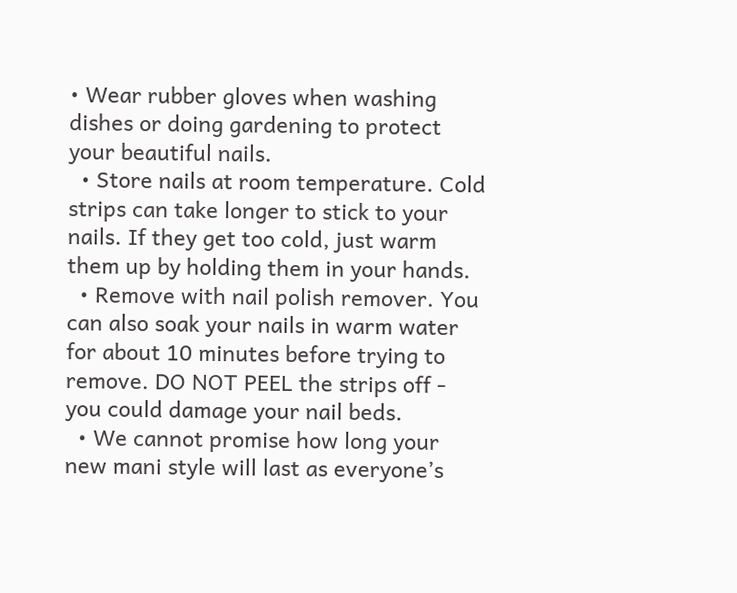• Wear rubber gloves when washing dishes or doing gardening to protect your beautiful nails.
  • Store nails at room temperature. Cold strips can take longer to stick to your nails. If they get too cold, just warm them up by holding them in your hands.
  • Remove with nail polish remover. You can also soak your nails in warm water for about 10 minutes before trying to remove. DO NOT PEEL the strips off - you could damage your nail beds.
  • We cannot promise how long your new mani style will last as everyone’s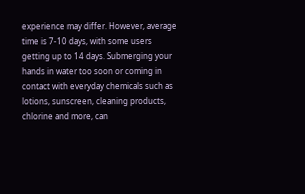experience may differ. However, average time is 7-10 days, with some users getting up to 14 days. Submerging your hands in water too soon or coming in contact with everyday chemicals such as lotions, sunscreen, cleaning products, chlorine and more, can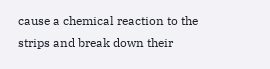cause a chemical reaction to the strips and break down their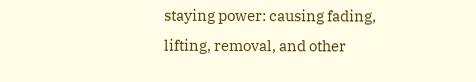staying power: causing fading, lifting, removal, and other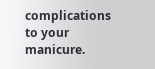complications to your manicure.